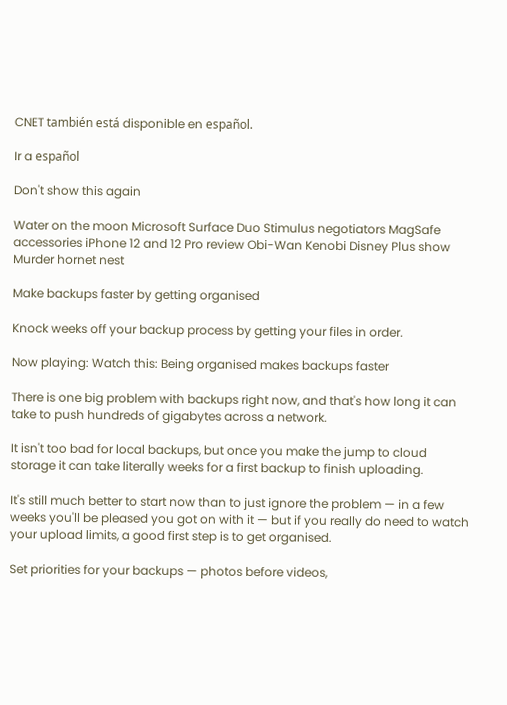CNET también está disponible en español.

Ir a español

Don't show this again

Water on the moon Microsoft Surface Duo Stimulus negotiators MagSafe accessories iPhone 12 and 12 Pro review Obi-Wan Kenobi Disney Plus show Murder hornet nest

Make backups faster by getting organised

Knock weeks off your backup process by getting your files in order.

Now playing: Watch this: Being organised makes backups faster

There is one big problem with backups right now, and that's how long it can take to push hundreds of gigabytes across a network.

It isn't too bad for local backups, but once you make the jump to cloud storage it can take literally weeks for a first backup to finish uploading.

It's still much better to start now than to just ignore the problem — in a few weeks you'll be pleased you got on with it — but if you really do need to watch your upload limits, a good first step is to get organised.

Set priorities for your backups — photos before videos,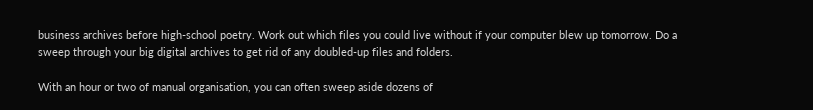business archives before high-school poetry. Work out which files you could live without if your computer blew up tomorrow. Do a sweep through your big digital archives to get rid of any doubled-up files and folders.

With an hour or two of manual organisation, you can often sweep aside dozens of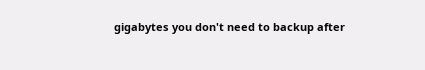gigabytes you don't need to backup after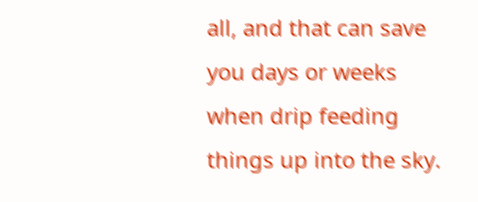all, and that can save you days or weeks when drip feeding things up into the sky.